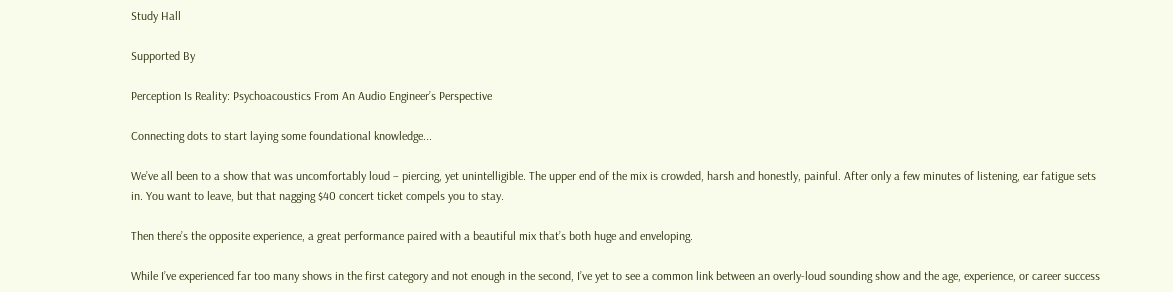Study Hall

Supported By

Perception Is Reality: Psychoacoustics From An Audio Engineer’s Perspective

Connecting dots to start laying some foundational knowledge...

We’ve all been to a show that was uncomfortably loud – piercing, yet unintelligible. The upper end of the mix is crowded, harsh and honestly, painful. After only a few minutes of listening, ear fatigue sets in. You want to leave, but that nagging $40 concert ticket compels you to stay.

Then there’s the opposite experience, a great performance paired with a beautiful mix that’s both huge and enveloping.

While I’ve experienced far too many shows in the first category and not enough in the second, I’ve yet to see a common link between an overly-loud sounding show and the age, experience, or career success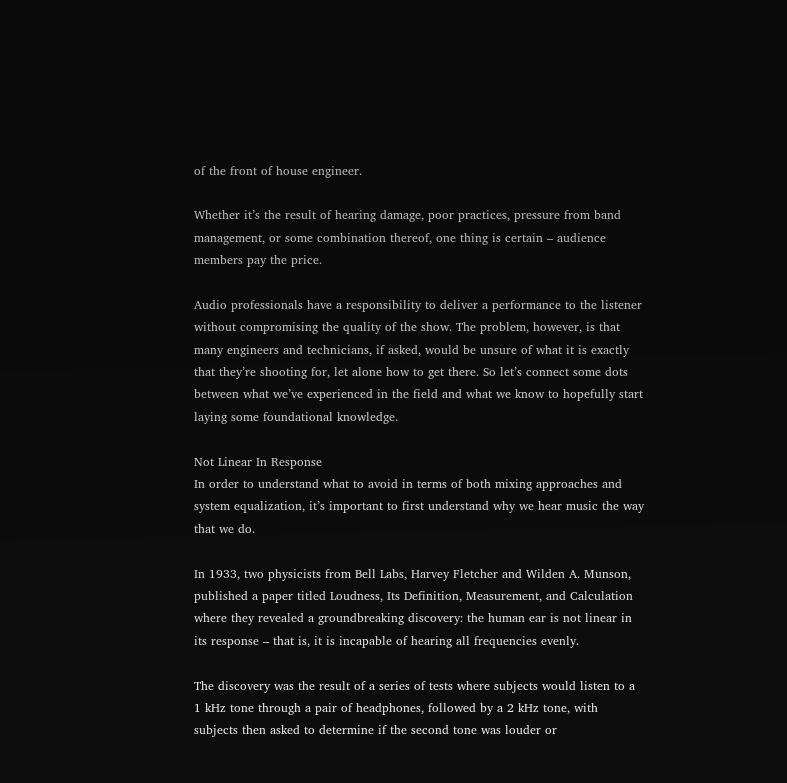of the front of house engineer.

Whether it’s the result of hearing damage, poor practices, pressure from band management, or some combination thereof, one thing is certain – audience members pay the price.

Audio professionals have a responsibility to deliver a performance to the listener without compromising the quality of the show. The problem, however, is that many engineers and technicians, if asked, would be unsure of what it is exactly that they’re shooting for, let alone how to get there. So let’s connect some dots between what we’ve experienced in the field and what we know to hopefully start laying some foundational knowledge.

Not Linear In Response
In order to understand what to avoid in terms of both mixing approaches and system equalization, it’s important to first understand why we hear music the way that we do.

In 1933, two physicists from Bell Labs, Harvey Fletcher and Wilden A. Munson, published a paper titled Loudness, Its Definition, Measurement, and Calculation where they revealed a groundbreaking discovery: the human ear is not linear in its response – that is, it is incapable of hearing all frequencies evenly.

The discovery was the result of a series of tests where subjects would listen to a 1 kHz tone through a pair of headphones, followed by a 2 kHz tone, with subjects then asked to determine if the second tone was louder or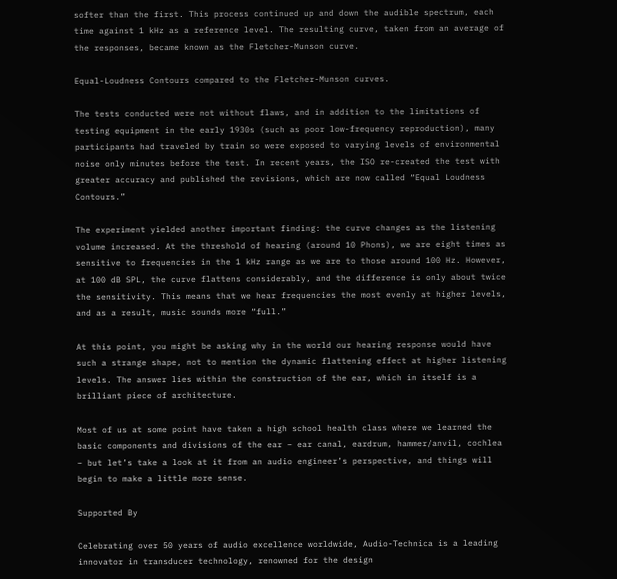softer than the first. This process continued up and down the audible spectrum, each time against 1 kHz as a reference level. The resulting curve, taken from an average of the responses, became known as the Fletcher-Munson curve.

Equal-Loudness Contours compared to the Fletcher-Munson curves.

The tests conducted were not without flaws, and in addition to the limitations of testing equipment in the early 1930s (such as poor low-frequency reproduction), many participants had traveled by train so were exposed to varying levels of environmental noise only minutes before the test. In recent years, the ISO re-created the test with greater accuracy and published the revisions, which are now called “Equal Loudness Contours.”

The experiment yielded another important finding: the curve changes as the listening volume increased. At the threshold of hearing (around 10 Phons), we are eight times as sensitive to frequencies in the 1 kHz range as we are to those around 100 Hz. However, at 100 dB SPL, the curve flattens considerably, and the difference is only about twice the sensitivity. This means that we hear frequencies the most evenly at higher levels, and as a result, music sounds more “full.”

At this point, you might be asking why in the world our hearing response would have such a strange shape, not to mention the dynamic flattening effect at higher listening levels. The answer lies within the construction of the ear, which in itself is a brilliant piece of architecture.

Most of us at some point have taken a high school health class where we learned the basic components and divisions of the ear – ear canal, eardrum, hammer/anvil, cochlea – but let’s take a look at it from an audio engineer’s perspective, and things will begin to make a little more sense.

Supported By

Celebrating over 50 years of audio excellence worldwide, Audio-Technica is a leading innovator in transducer technology, renowned for the design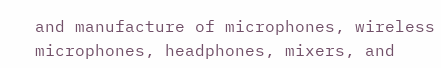and manufacture of microphones, wireless microphones, headphones, mixers, and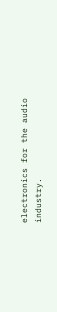electronics for the audio industry.